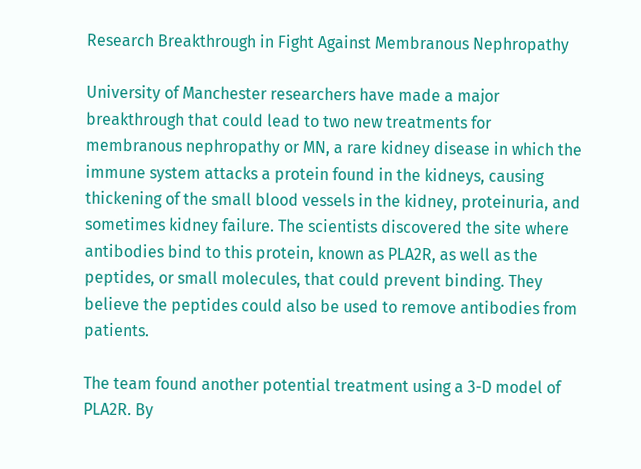Research Breakthrough in Fight Against Membranous Nephropathy

University of Manchester researchers have made a major breakthrough that could lead to two new treatments for membranous nephropathy or MN, a rare kidney disease in which the immune system attacks a protein found in the kidneys, causing thickening of the small blood vessels in the kidney, proteinuria, and sometimes kidney failure. The scientists discovered the site where antibodies bind to this protein, known as PLA2R, as well as the peptides, or small molecules, that could prevent binding. They believe the peptides could also be used to remove antibodies from patients.

The team found another potential treatment using a 3-D model of PLA2R. By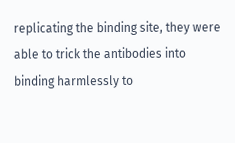replicating the binding site, they were able to trick the antibodies into binding harmlessly to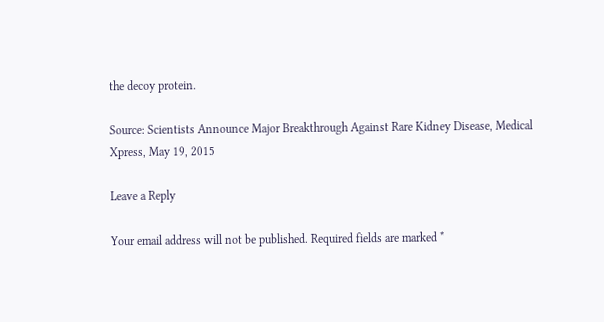the decoy protein.

Source: Scientists Announce Major Breakthrough Against Rare Kidney Disease, Medical Xpress, May 19, 2015

Leave a Reply

Your email address will not be published. Required fields are marked *